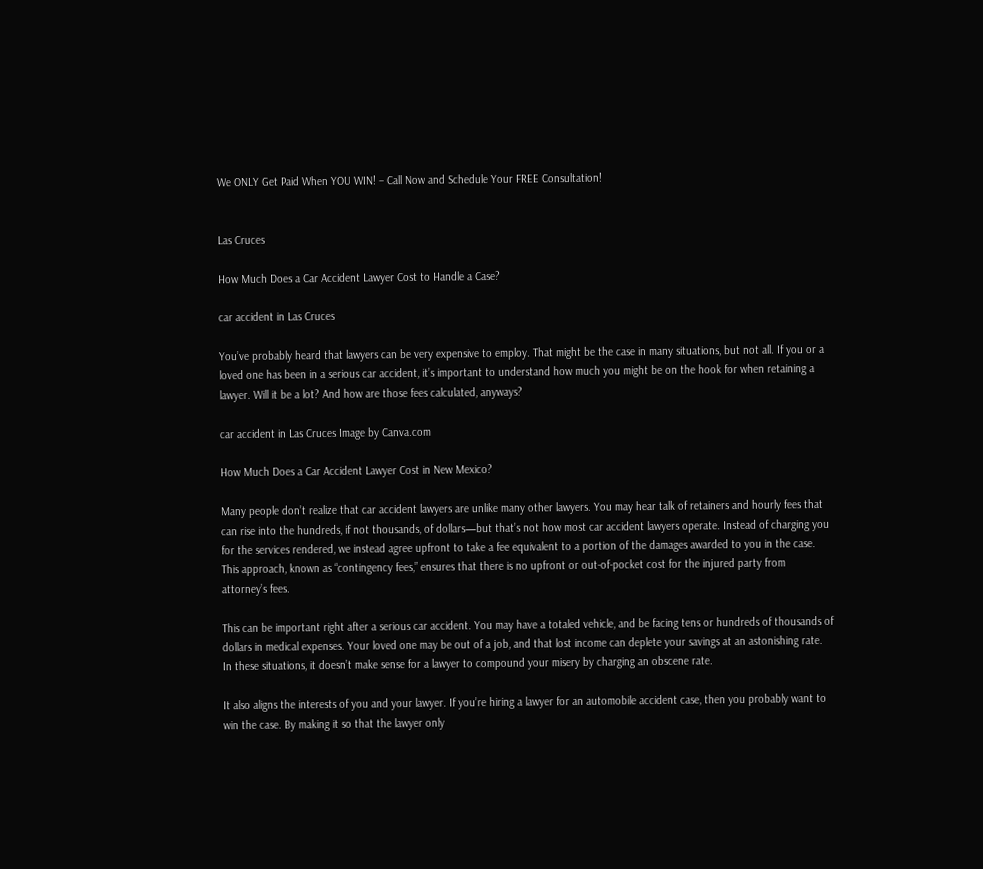We ONLY Get Paid When YOU WIN! – Call Now and Schedule Your FREE Consultation!


Las Cruces

How Much Does a Car Accident Lawyer Cost to Handle a Case?

car accident in Las Cruces

You’ve probably heard that lawyers can be very expensive to employ. That might be the case in many situations, but not all. If you or a loved one has been in a serious car accident, it’s important to understand how much you might be on the hook for when retaining a lawyer. Will it be a lot? And how are those fees calculated, anyways?

car accident in Las Cruces Image by Canva.com

How Much Does a Car Accident Lawyer Cost in New Mexico?

Many people don’t realize that car accident lawyers are unlike many other lawyers. You may hear talk of retainers and hourly fees that can rise into the hundreds, if not thousands, of dollars—but that’s not how most car accident lawyers operate. Instead of charging you for the services rendered, we instead agree upfront to take a fee equivalent to a portion of the damages awarded to you in the case. This approach, known as “contingency fees,” ensures that there is no upfront or out-of-pocket cost for the injured party from attorney’s fees.

This can be important right after a serious car accident. You may have a totaled vehicle, and be facing tens or hundreds of thousands of dollars in medical expenses. Your loved one may be out of a job, and that lost income can deplete your savings at an astonishing rate. In these situations, it doesn’t make sense for a lawyer to compound your misery by charging an obscene rate.

It also aligns the interests of you and your lawyer. If you’re hiring a lawyer for an automobile accident case, then you probably want to win the case. By making it so that the lawyer only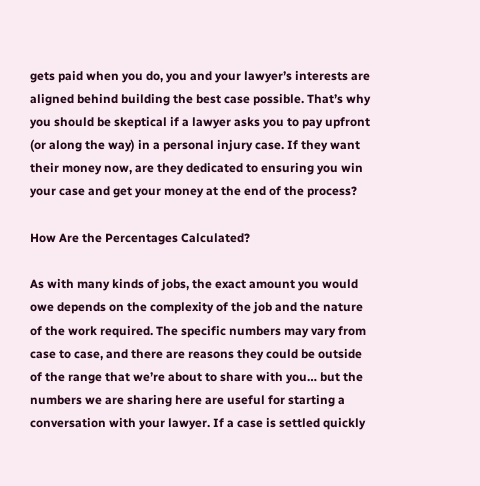gets paid when you do, you and your lawyer’s interests are aligned behind building the best case possible. That’s why you should be skeptical if a lawyer asks you to pay upfront (or along the way) in a personal injury case. If they want their money now, are they dedicated to ensuring you win your case and get your money at the end of the process?

How Are the Percentages Calculated?

As with many kinds of jobs, the exact amount you would owe depends on the complexity of the job and the nature of the work required. The specific numbers may vary from case to case, and there are reasons they could be outside of the range that we’re about to share with you… but the numbers we are sharing here are useful for starting a conversation with your lawyer. If a case is settled quickly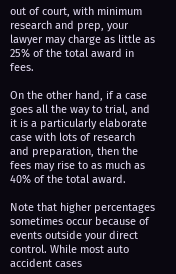out of court, with minimum research and prep, your lawyer may charge as little as 25% of the total award in fees.

On the other hand, if a case goes all the way to trial, and it is a particularly elaborate case with lots of research and preparation, then the fees may rise to as much as 40% of the total award.

Note that higher percentages sometimes occur because of events outside your direct control. While most auto accident cases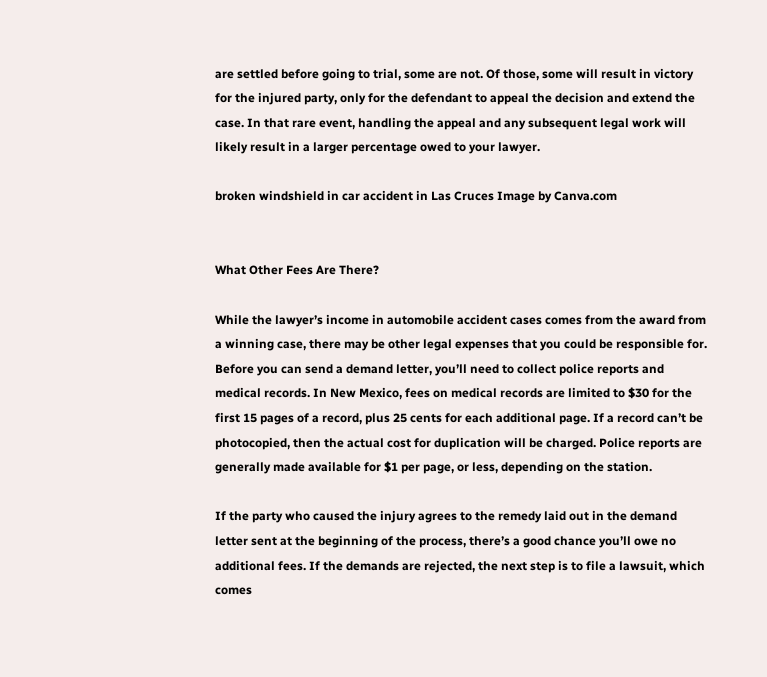are settled before going to trial, some are not. Of those, some will result in victory for the injured party, only for the defendant to appeal the decision and extend the case. In that rare event, handling the appeal and any subsequent legal work will likely result in a larger percentage owed to your lawyer.

broken windshield in car accident in Las Cruces Image by Canva.com


What Other Fees Are There?

While the lawyer’s income in automobile accident cases comes from the award from a winning case, there may be other legal expenses that you could be responsible for. Before you can send a demand letter, you’ll need to collect police reports and medical records. In New Mexico, fees on medical records are limited to $30 for the first 15 pages of a record, plus 25 cents for each additional page. If a record can’t be photocopied, then the actual cost for duplication will be charged. Police reports are generally made available for $1 per page, or less, depending on the station.

If the party who caused the injury agrees to the remedy laid out in the demand letter sent at the beginning of the process, there’s a good chance you’ll owe no additional fees. If the demands are rejected, the next step is to file a lawsuit, which comes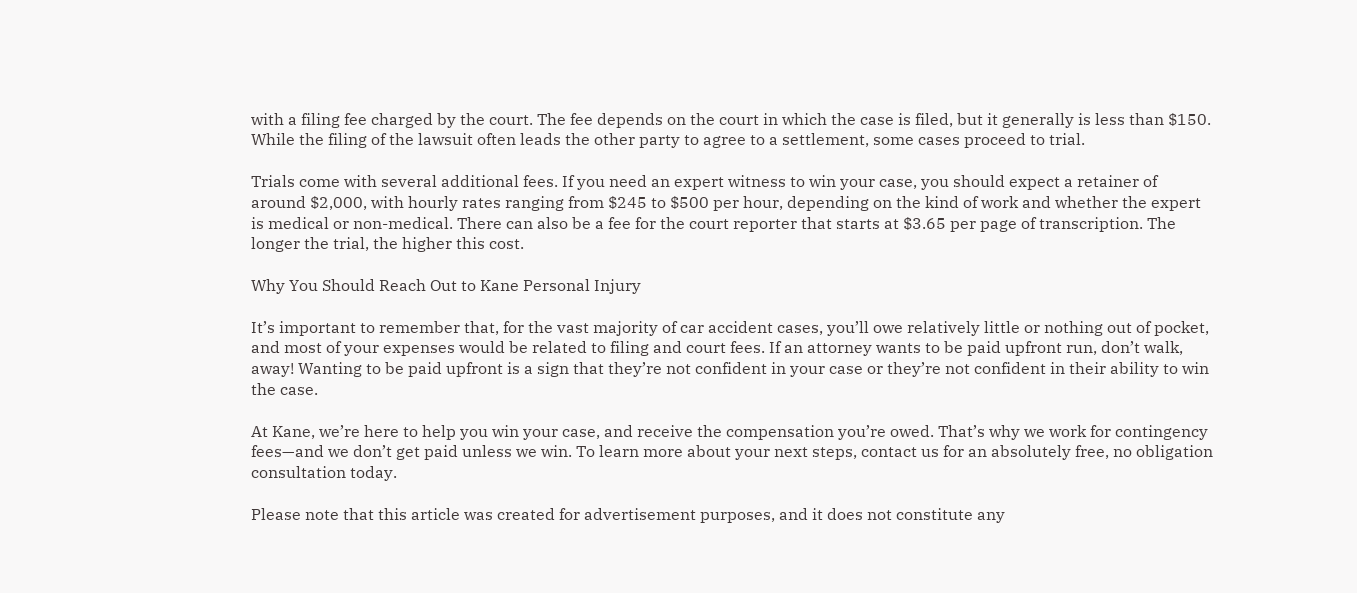with a filing fee charged by the court. The fee depends on the court in which the case is filed, but it generally is less than $150. While the filing of the lawsuit often leads the other party to agree to a settlement, some cases proceed to trial.

Trials come with several additional fees. If you need an expert witness to win your case, you should expect a retainer of around $2,000, with hourly rates ranging from $245 to $500 per hour, depending on the kind of work and whether the expert is medical or non-medical. There can also be a fee for the court reporter that starts at $3.65 per page of transcription. The longer the trial, the higher this cost.

Why You Should Reach Out to Kane Personal Injury

It’s important to remember that, for the vast majority of car accident cases, you’ll owe relatively little or nothing out of pocket, and most of your expenses would be related to filing and court fees. If an attorney wants to be paid upfront run, don’t walk, away! Wanting to be paid upfront is a sign that they’re not confident in your case or they’re not confident in their ability to win the case.

At Kane, we’re here to help you win your case, and receive the compensation you’re owed. That’s why we work for contingency fees—and we don’t get paid unless we win. To learn more about your next steps, contact us for an absolutely free, no obligation consultation today.

Please note that this article was created for advertisement purposes, and it does not constitute any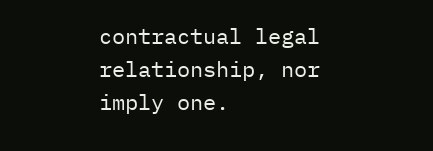contractual legal relationship, nor imply one.